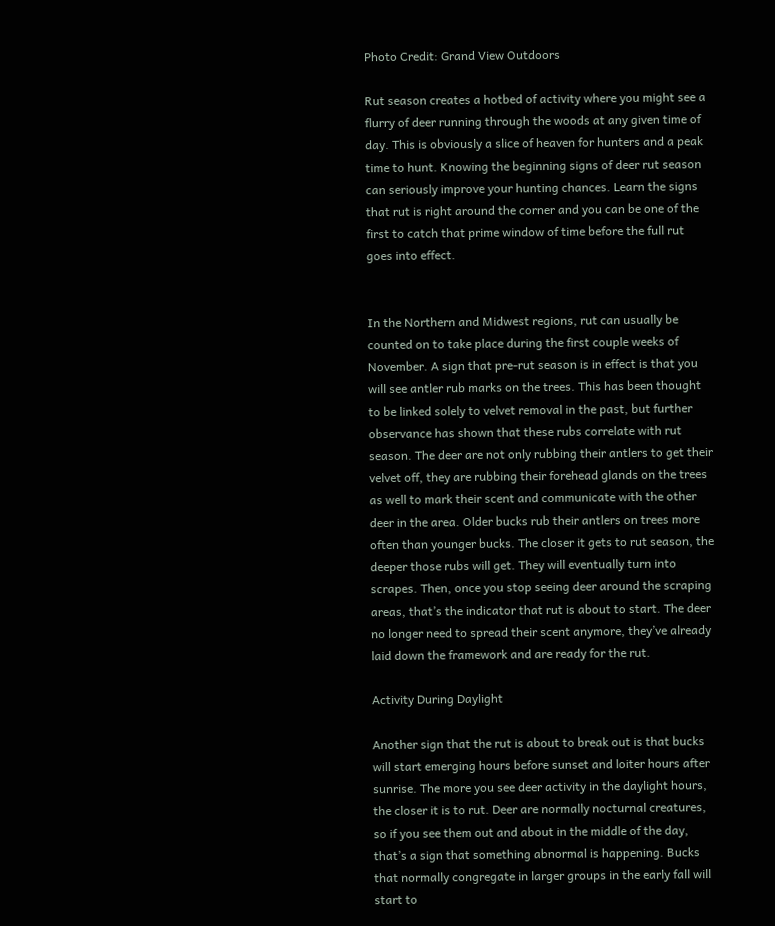Photo Credit: Grand View Outdoors

Rut season creates a hotbed of activity where you might see a flurry of deer running through the woods at any given time of day. This is obviously a slice of heaven for hunters and a peak time to hunt. Knowing the beginning signs of deer rut season can seriously improve your hunting chances. Learn the signs that rut is right around the corner and you can be one of the first to catch that prime window of time before the full rut goes into effect.


In the Northern and Midwest regions, rut can usually be counted on to take place during the first couple weeks of November. A sign that pre-rut season is in effect is that you will see antler rub marks on the trees. This has been thought to be linked solely to velvet removal in the past, but further observance has shown that these rubs correlate with rut season. The deer are not only rubbing their antlers to get their velvet off, they are rubbing their forehead glands on the trees as well to mark their scent and communicate with the other deer in the area. Older bucks rub their antlers on trees more often than younger bucks. The closer it gets to rut season, the deeper those rubs will get. They will eventually turn into scrapes. Then, once you stop seeing deer around the scraping areas, that’s the indicator that rut is about to start. The deer no longer need to spread their scent anymore, they’ve already laid down the framework and are ready for the rut.

Activity During Daylight

Another sign that the rut is about to break out is that bucks will start emerging hours before sunset and loiter hours after sunrise. The more you see deer activity in the daylight hours, the closer it is to rut. Deer are normally nocturnal creatures, so if you see them out and about in the middle of the day, that’s a sign that something abnormal is happening. Bucks that normally congregate in larger groups in the early fall will start to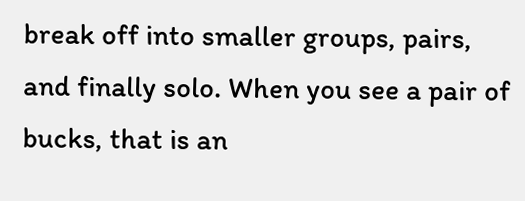break off into smaller groups, pairs, and finally solo. When you see a pair of bucks, that is an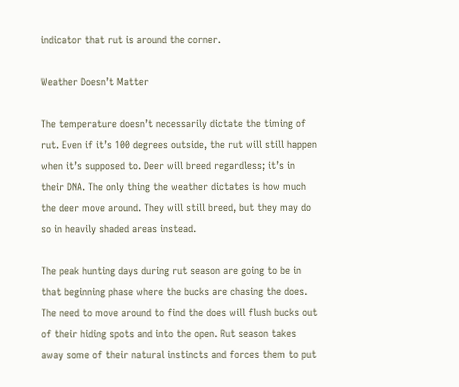indicator that rut is around the corner.

Weather Doesn’t Matter

The temperature doesn’t necessarily dictate the timing of rut. Even if it’s 100 degrees outside, the rut will still happen when it’s supposed to. Deer will breed regardless; it’s in their DNA. The only thing the weather dictates is how much the deer move around. They will still breed, but they may do so in heavily shaded areas instead.

The peak hunting days during rut season are going to be in that beginning phase where the bucks are chasing the does. The need to move around to find the does will flush bucks out of their hiding spots and into the open. Rut season takes away some of their natural instincts and forces them to put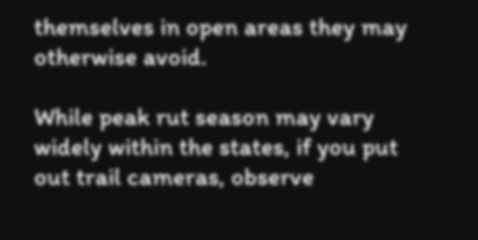themselves in open areas they may otherwise avoid.

While peak rut season may vary widely within the states, if you put out trail cameras, observe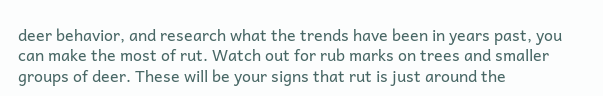deer behavior, and research what the trends have been in years past, you can make the most of rut. Watch out for rub marks on trees and smaller groups of deer. These will be your signs that rut is just around the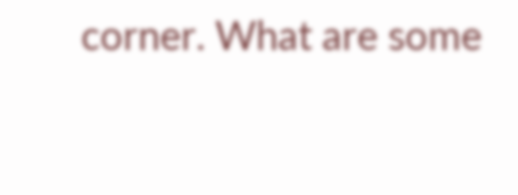corner. What are some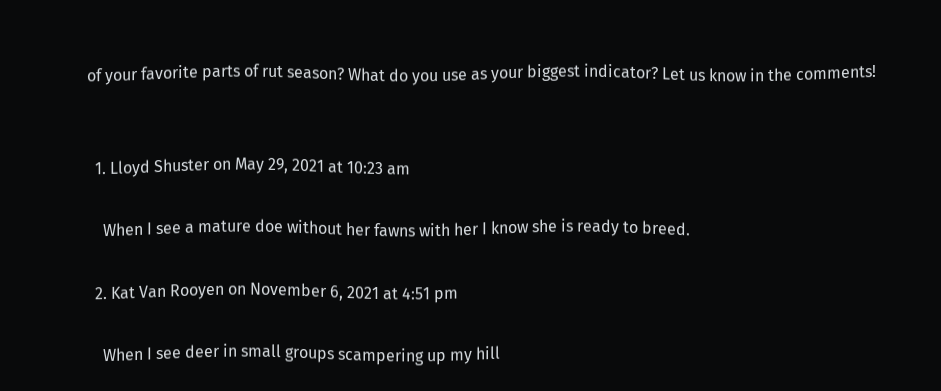of your favorite parts of rut season? What do you use as your biggest indicator? Let us know in the comments!


  1. Lloyd Shuster on May 29, 2021 at 10:23 am

    When I see a mature doe without her fawns with her I know she is ready to breed.

  2. Kat Van Rooyen on November 6, 2021 at 4:51 pm

    When I see deer in small groups scampering up my hill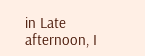in Late afternoon, I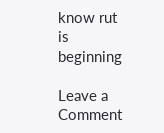know rut is beginning

Leave a Comment